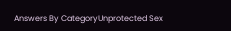Answers By CategoryUnprotected Sex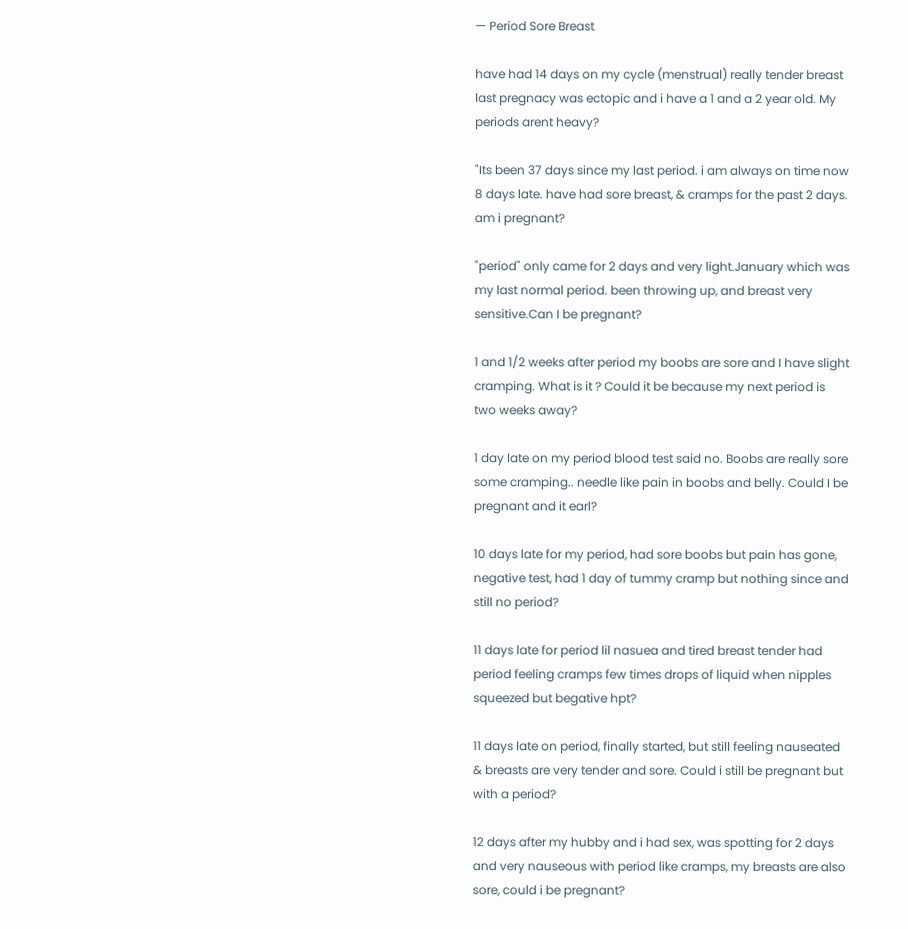— Period Sore Breast

have had 14 days on my cycle (menstrual) really tender breast last pregnacy was ectopic and i have a 1 and a 2 year old. My periods arent heavy?

"Its been 37 days since my last period. i am always on time now 8 days late. have had sore breast, & cramps for the past 2 days. am i pregnant?

"period" only came for 2 days and very light.January which was my last normal period. been throwing up, and breast very sensitive.Can I be pregnant?

1 and 1/2 weeks after period my boobs are sore and I have slight cramping. What is it ? Could it be because my next period is two weeks away?

1 day late on my period blood test said no. Boobs are really sore some cramping.. needle like pain in boobs and belly. Could I be pregnant and it earl?

10 days late for my period, had sore boobs but pain has gone, negative test, had 1 day of tummy cramp but nothing since and still no period?

11 days late for period lil nasuea and tired breast tender had period feeling cramps few times drops of liquid when nipples squeezed but begative hpt?

11 days late on period, finally started, but still feeling nauseated & breasts are very tender and sore. Could i still be pregnant but with a period?

12 days after my hubby and i had sex, was spotting for 2 days and very nauseous with period like cramps, my breasts are also sore, could i be pregnant?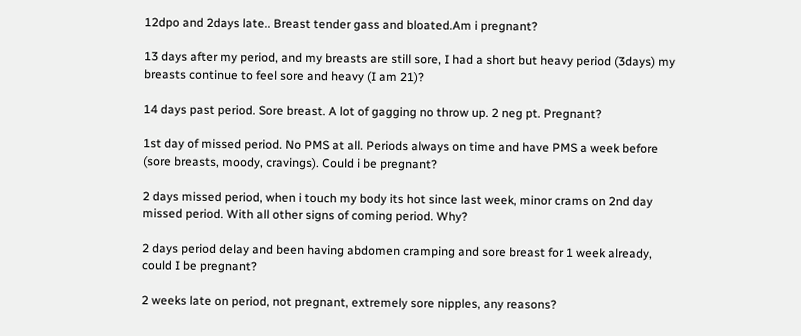12dpo and 2days late.. Breast tender gass and bloated.Am i pregnant?

13 days after my period, and my breasts are still sore, I had a short but heavy period (3days) my breasts continue to feel sore and heavy (I am 21)?

14 days past period. Sore breast. A lot of gagging no throw up. 2 neg pt. Pregnant?

1st day of missed period. No PMS at all. Periods always on time and have PMS a week before (sore breasts, moody, cravings). Could i be pregnant?

2 days missed period, when i touch my body its hot since last week, minor crams on 2nd day missed period. With all other signs of coming period. Why?

2 days period delay and been having abdomen cramping and sore breast for 1 week already, could I be pregnant?

2 weeks late on period, not pregnant, extremely sore nipples, any reasons?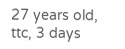27 years old, ttc, 3 days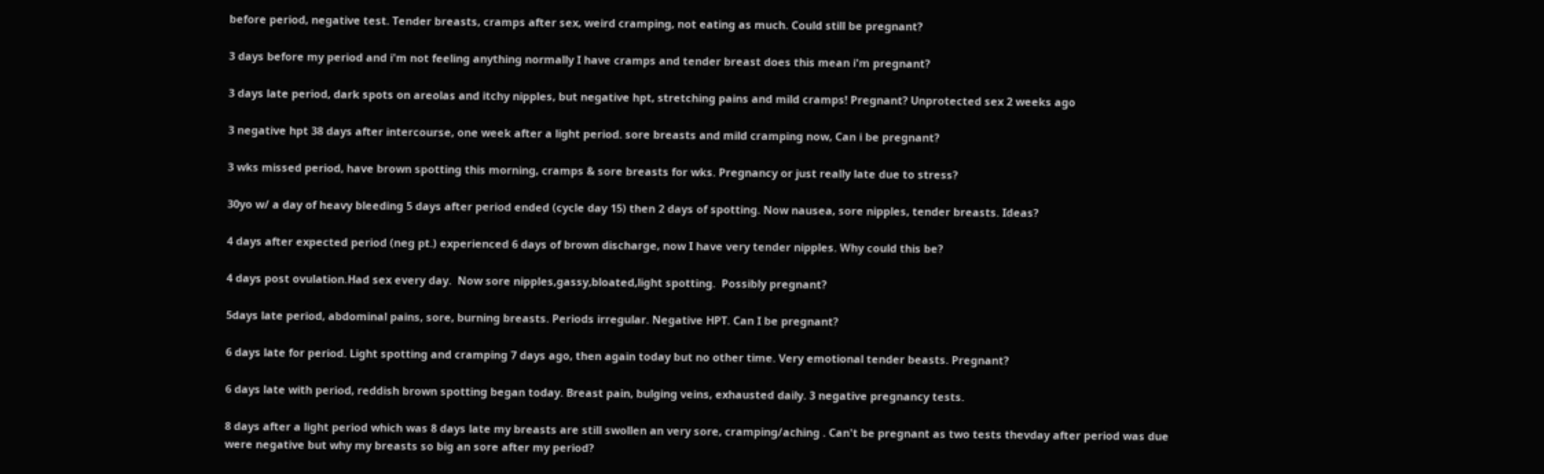before period, negative test. Tender breasts, cramps after sex, weird cramping, not eating as much. Could still be pregnant?

3 days before my period and i'm not feeling anything normally I have cramps and tender breast does this mean i'm pregnant?

3 days late period, dark spots on areolas and itchy nipples, but negative hpt, stretching pains and mild cramps! Pregnant? Unprotected sex 2 weeks ago

3 negative hpt 38 days after intercourse, one week after a light period. sore breasts and mild cramping now, Can i be pregnant?

3 wks missed period, have brown spotting this morning, cramps & sore breasts for wks. Pregnancy or just really late due to stress?

30yo w/ a day of heavy bleeding 5 days after period ended (cycle day 15) then 2 days of spotting. Now nausea, sore nipples, tender breasts. Ideas?

4 days after expected period (neg pt.) experienced 6 days of brown discharge, now I have very tender nipples. Why could this be?

4 days post ovulation.Had sex every day.  Now sore nipples,gassy,bloated,light spotting.  Possibly pregnant?

5days late period, abdominal pains, sore, burning breasts. Periods irregular. Negative HPT. Can I be pregnant?

6 days late for period. Light spotting and cramping 7 days ago, then again today but no other time. Very emotional tender beasts. Pregnant?

6 days late with period, reddish brown spotting began today. Breast pain, bulging veins, exhausted daily. 3 negative pregnancy tests.

8 days after a light period which was 8 days late my breasts are still swollen an very sore, cramping/aching . Can't be pregnant as two tests thevday after period was due were negative but why my breasts so big an sore after my period?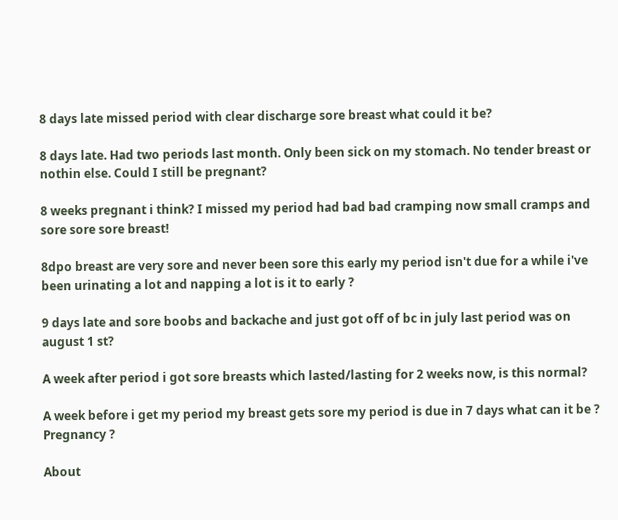8 days late missed period with clear discharge sore breast what could it be?

8 days late. Had two periods last month. Only been sick on my stomach. No tender breast or nothin else. Could I still be pregnant?

8 weeks pregnant i think? I missed my period had bad bad cramping now small cramps and sore sore sore breast!

8dpo breast are very sore and never been sore this early my period isn't due for a while i've been urinating a lot and napping a lot is it to early ?

9 days late and sore boobs and backache and just got off of bc in july last period was on august 1 st?

A week after period i got sore breasts which lasted/lasting for 2 weeks now, is this normal?

A week before i get my period my breast gets sore my period is due in 7 days what can it be ? Pregnancy ?

About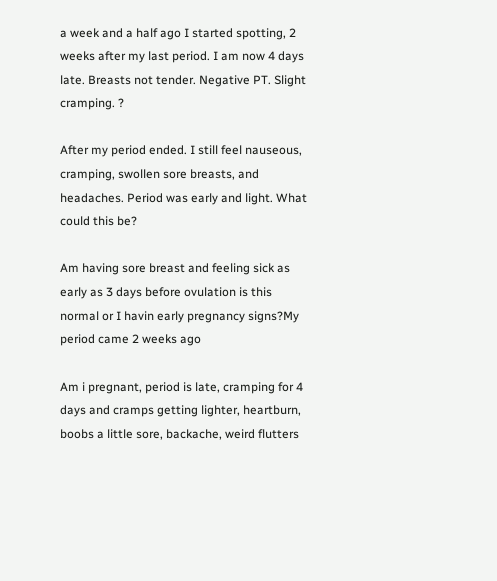a week and a half ago I started spotting, 2 weeks after my last period. I am now 4 days late. Breasts not tender. Negative PT. Slight cramping. ?

After my period ended. I still feel nauseous, cramping, swollen sore breasts, and headaches. Period was early and light. What could this be?

Am having sore breast and feeling sick as early as 3 days before ovulation is this normal or I havin early pregnancy signs?My period came 2 weeks ago

Am i pregnant, period is late, cramping for 4 days and cramps getting lighter, heartburn, boobs a little sore, backache, weird flutters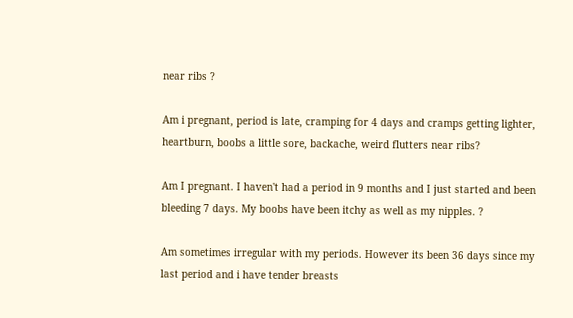near ribs ?

Am i pregnant, period is late, cramping for 4 days and cramps getting lighter, heartburn, boobs a little sore, backache, weird flutters near ribs?

Am I pregnant. I haven't had a period in 9 months and I just started and been bleeding 7 days. My boobs have been itchy as well as my nipples. ?

Am sometimes irregular with my periods. However its been 36 days since my last period and i have tender breasts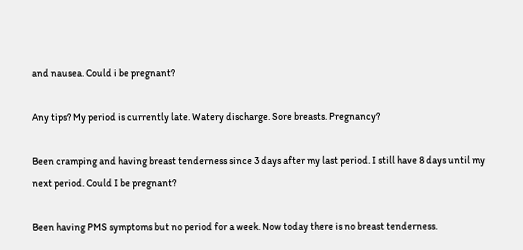and nausea. Could i be pregnant?

Any tips? My period is currently late. Watery discharge. Sore breasts. Pregnancy?

Been cramping and having breast tenderness since 3 days after my last period. I still have 8 days until my next period. Could I be pregnant?

Been having PMS symptoms but no period for a week. Now today there is no breast tenderness.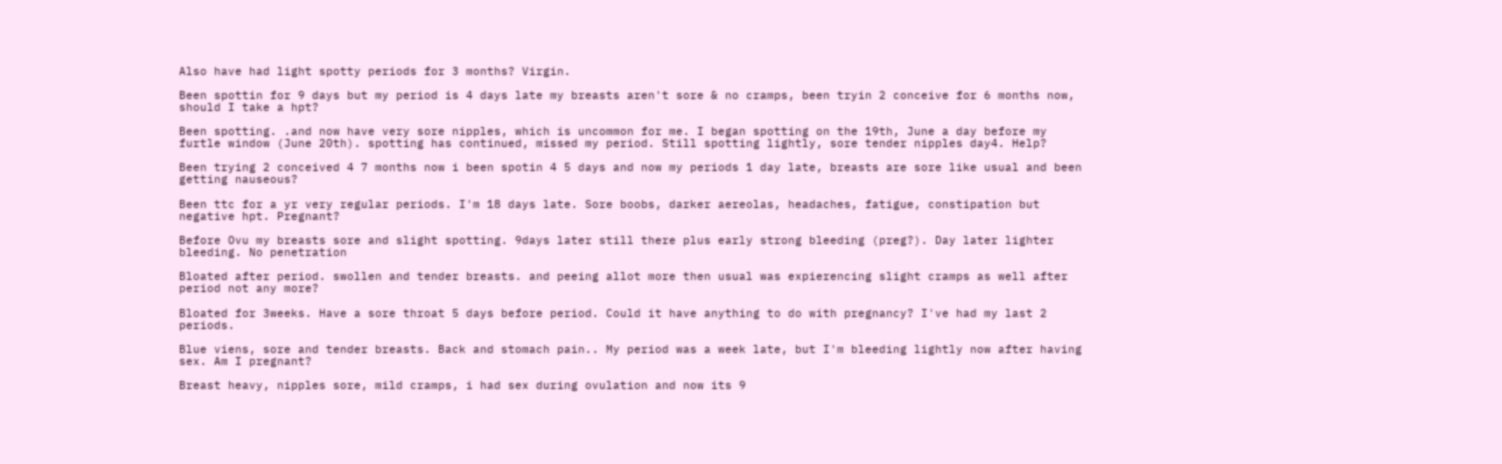Also have had light spotty periods for 3 months? Virgin.

Been spottin for 9 days but my period is 4 days late my breasts aren't sore & no cramps, been tryin 2 conceive for 6 months now, should I take a hpt?

Been spotting. .and now have very sore nipples, which is uncommon for me. I began spotting on the 19th, June a day before my furtle window (June 20th). spotting has continued, missed my period. Still spotting lightly, sore tender nipples day4. Help?

Been trying 2 conceived 4 7 months now i been spotin 4 5 days and now my periods 1 day late, breasts are sore like usual and been getting nauseous?

Been ttc for a yr very regular periods. I'm 18 days late. Sore boobs, darker aereolas, headaches, fatigue, constipation but negative hpt. Pregnant?

Before Ovu my breasts sore and slight spotting. 9days later still there plus early strong bleeding (preg?). Day later lighter bleeding. No penetration

Bloated after period. swollen and tender breasts. and peeing allot more then usual was expierencing slight cramps as well after period not any more?

Bloated for 3weeks. Have a sore throat 5 days before period. Could it have anything to do with pregnancy? I've had my last 2 periods.

Blue viens, sore and tender breasts. Back and stomach pain.. My period was a week late, but I'm bleeding lightly now after having sex. Am I pregnant?

Breast heavy, nipples sore, mild cramps, i had sex during ovulation and now its 9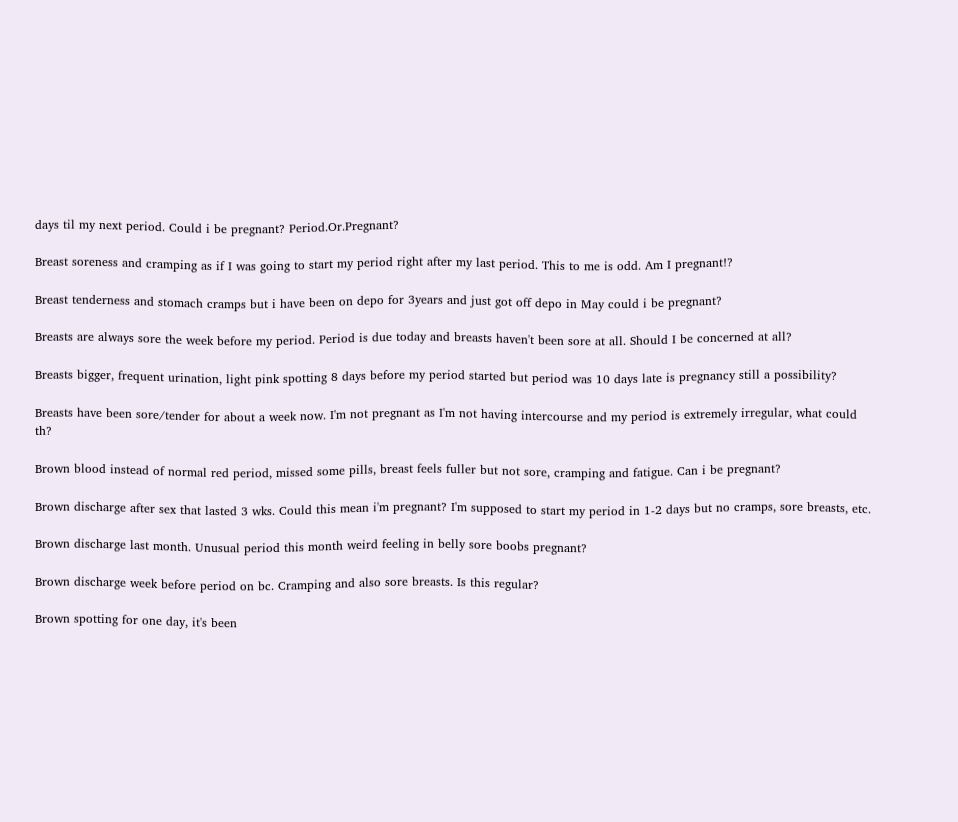days til my next period. Could i be pregnant? Period.Or.Pregnant?

Breast soreness and cramping as if I was going to start my period right after my last period. This to me is odd. Am I pregnant!?

Breast tenderness and stomach cramps but i have been on depo for 3years and just got off depo in May could i be pregnant?

Breasts are always sore the week before my period. Period is due today and breasts haven't been sore at all. Should I be concerned at all?

Breasts bigger, frequent urination, light pink spotting 8 days before my period started but period was 10 days late is pregnancy still a possibility?

Breasts have been sore/tender for about a week now. I'm not pregnant as I'm not having intercourse and my period is extremely irregular, what could th?

Brown blood instead of normal red period, missed some pills, breast feels fuller but not sore, cramping and fatigue. Can i be pregnant?

Brown discharge after sex that lasted 3 wks. Could this mean i'm pregnant? I'm supposed to start my period in 1-2 days but no cramps, sore breasts, etc.

Brown discharge last month. Unusual period this month weird feeling in belly sore boobs pregnant?

Brown discharge week before period on bc. Cramping and also sore breasts. Is this regular?

Brown spotting for one day, it's been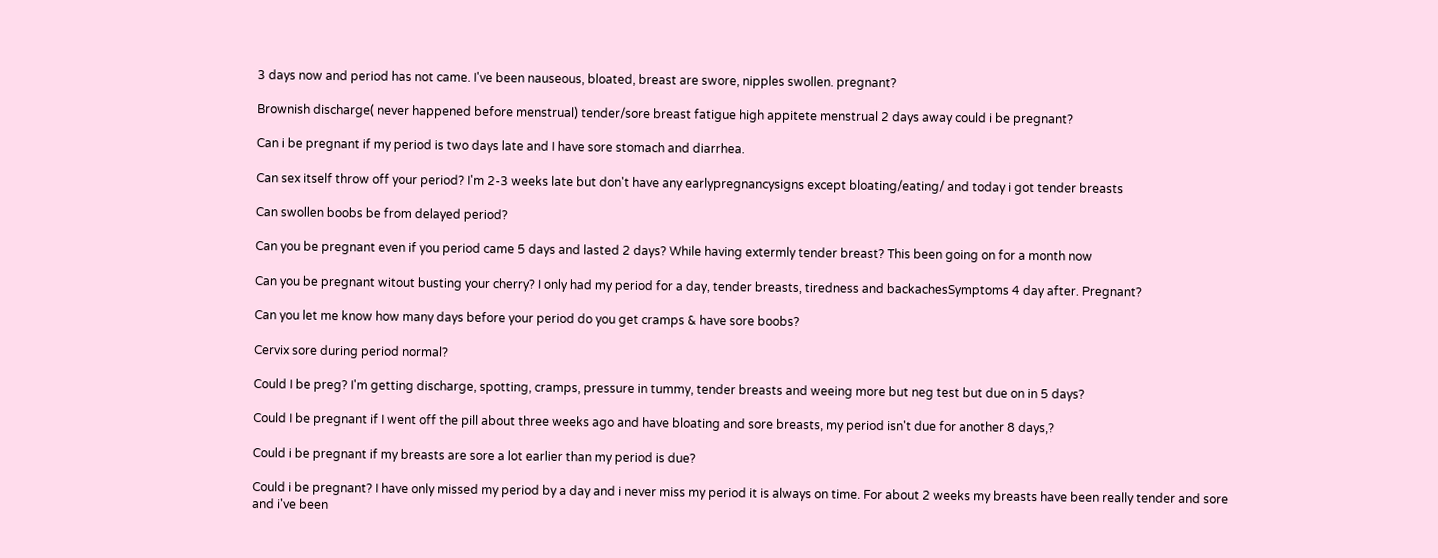3 days now and period has not came. I've been nauseous, bloated, breast are swore, nipples swollen. pregnant?

Brownish discharge( never happened before menstrual) tender/sore breast fatigue high appitete menstrual 2 days away could i be pregnant?

Can i be pregnant if my period is two days late and I have sore stomach and diarrhea.

Can sex itself throw off your period? I'm 2-3 weeks late but don't have any earlypregnancysigns except bloating/eating/ and today i got tender breasts

Can swollen boobs be from delayed period?

Can you be pregnant even if you period came 5 days and lasted 2 days? While having extermly tender breast? This been going on for a month now

Can you be pregnant witout busting your cherry? I only had my period for a day, tender breasts, tiredness and backachesSymptoms 4 day after. Pregnant?

Can you let me know how many days before your period do you get cramps & have sore boobs?

Cervix sore during period normal?

Could I be preg? I'm getting discharge, spotting, cramps, pressure in tummy, tender breasts and weeing more but neg test but due on in 5 days?

Could I be pregnant if I went off the pill about three weeks ago and have bloating and sore breasts, my period isn't due for another 8 days,?

Could i be pregnant if my breasts are sore a lot earlier than my period is due?

Could i be pregnant? I have only missed my period by a day and i never miss my period it is always on time. For about 2 weeks my breasts have been really tender and sore and i've been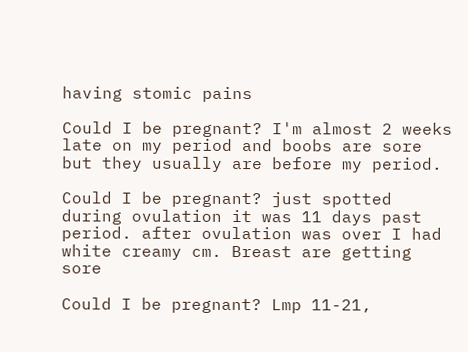having stomic pains

Could I be pregnant? I'm almost 2 weeks late on my period and boobs are sore but they usually are before my period.

Could I be pregnant? just spotted during ovulation it was 11 days past period. after ovulation was over I had white creamy cm. Breast are getting sore

Could I be pregnant? Lmp 11-21,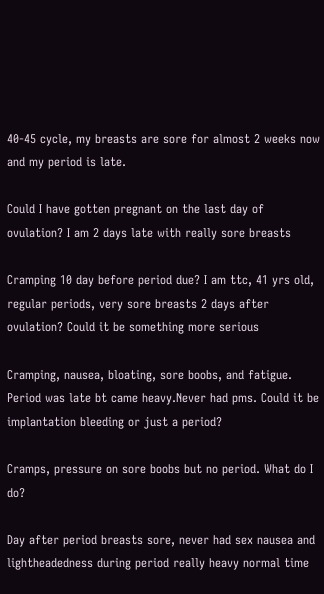40-45 cycle, my breasts are sore for almost 2 weeks now and my period is late.

Could I have gotten pregnant on the last day of ovulation? I am 2 days late with really sore breasts

Cramping 10 day before period due? I am ttc, 41 yrs old, regular periods, very sore breasts 2 days after ovulation? Could it be something more serious

Cramping, nausea, bloating, sore boobs, and fatigue. Period was late bt came heavy.Never had pms. Could it be implantation bleeding or just a period?

Cramps, pressure on sore boobs but no period. What do I do?

Day after period breasts sore, never had sex nausea and lightheadedness during period really heavy normal time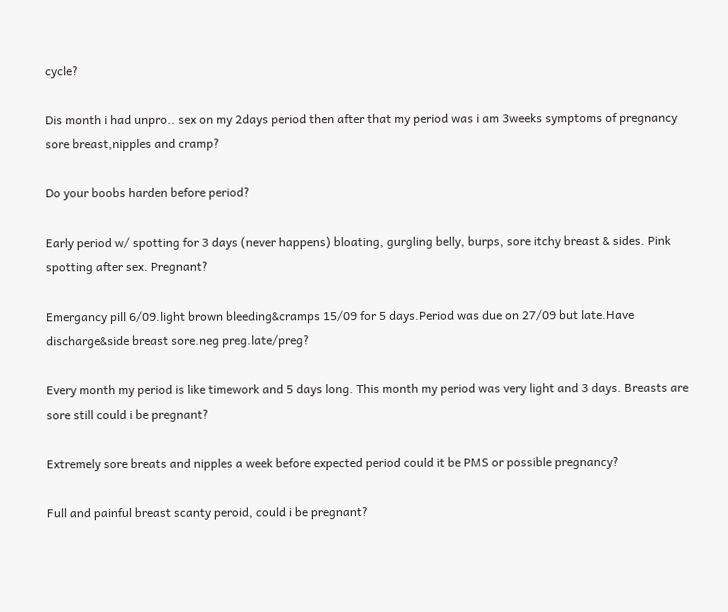cycle?

Dis month i had unpro.. sex on my 2days period then after that my period was i am 3weeks symptoms of pregnancy sore breast,nipples and cramp?

Do your boobs harden before period?

Early period w/ spotting for 3 days (never happens) bloating, gurgling belly, burps, sore itchy breast & sides. Pink spotting after sex. Pregnant?

Emergancy pill 6/09.light brown bleeding&cramps 15/09 for 5 days.Period was due on 27/09 but late.Have discharge&side breast sore.neg preg.late/preg?

Every month my period is like timework and 5 days long. This month my period was very light and 3 days. Breasts are sore still could i be pregnant?

Extremely sore breats and nipples a week before expected period could it be PMS or possible pregnancy?

Full and painful breast scanty peroid, could i be pregnant?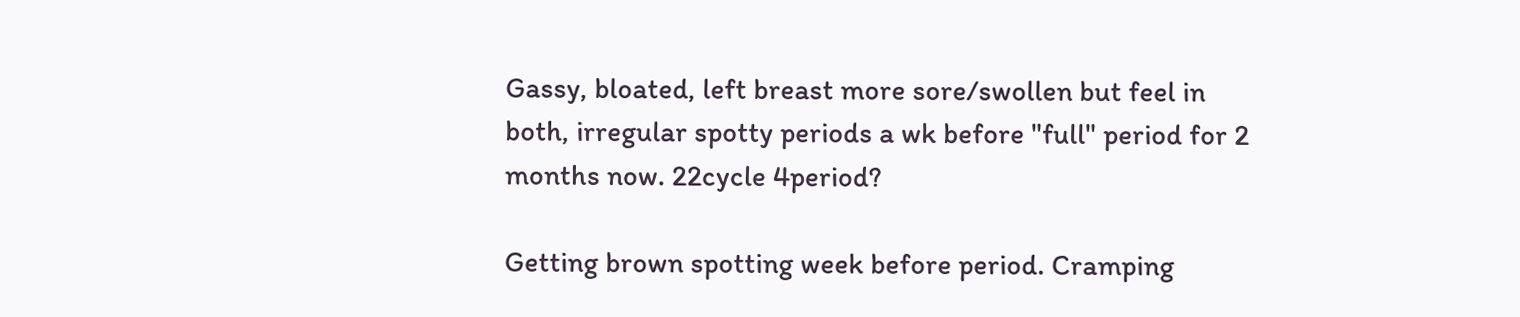Gassy, bloated, left breast more sore/swollen but feel in both, irregular spotty periods a wk before "full" period for 2 months now. 22cycle 4period?

Getting brown spotting week before period. Cramping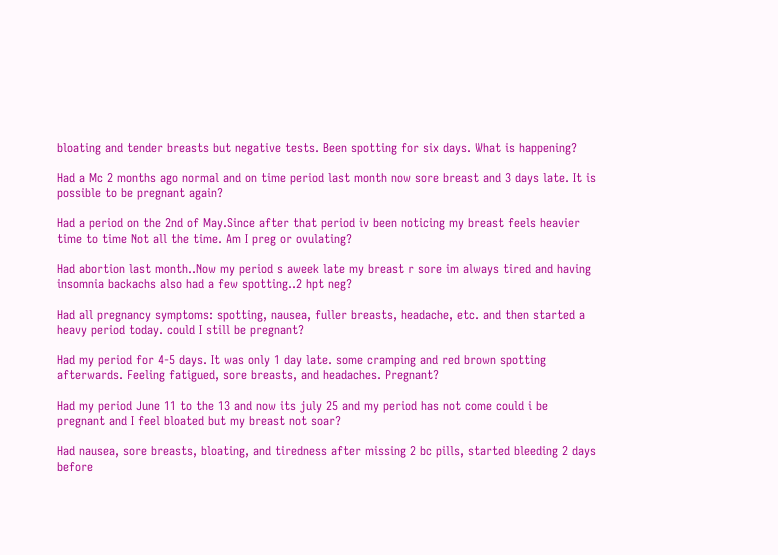bloating and tender breasts but negative tests. Been spotting for six days. What is happening?

Had a Mc 2 months ago normal and on time period last month now sore breast and 3 days late. It is possible to be pregnant again?

Had a period on the 2nd of May.Since after that period iv been noticing my breast feels heavier time to time Not all the time. Am I preg or ovulating?

Had abortion last month..Now my period s aweek late my breast r sore im always tired and having insomnia backachs also had a few spotting..2 hpt neg?

Had all pregnancy symptoms: spotting, nausea, fuller breasts, headache, etc. and then started a heavy period today. could I still be pregnant?

Had my period for 4-5 days. It was only 1 day late. some cramping and red brown spotting afterwards. Feeling fatigued, sore breasts, and headaches. Pregnant?

Had my period June 11 to the 13 and now its july 25 and my period has not come could i be pregnant and I feel bloated but my breast not soar?

Had nausea, sore breasts, bloating, and tiredness after missing 2 bc pills, started bleeding 2 days before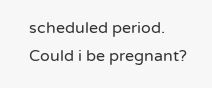scheduled period. Could i be pregnant?